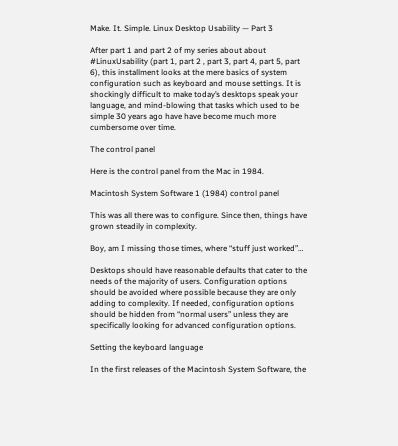Make. It. Simple. Linux Desktop Usability — Part 3

After part 1 and part 2 of my series about about #LinuxUsability (part 1, part 2 , part 3, part 4, part 5, part 6), this installment looks at the mere basics of system configuration such as keyboard and mouse settings. It is shockingly difficult to make today’s desktops speak your language, and mind-blowing that tasks which used to be simple 30 years ago have have become much more cumbersome over time.

The control panel

Here is the control panel from the Mac in 1984.

Macintosh System Software 1 (1984) control panel

This was all there was to configure. Since then, things have grown steadily in complexity.

Boy, am I missing those times, where “stuff just worked”…

Desktops should have reasonable defaults that cater to the needs of the majority of users. Configuration options should be avoided where possible because they are only adding to complexity. If needed, configuration options should be hidden from “normal users” unless they are specifically looking for advanced configuration options.

Setting the keyboard language

In the first releases of the Macintosh System Software, the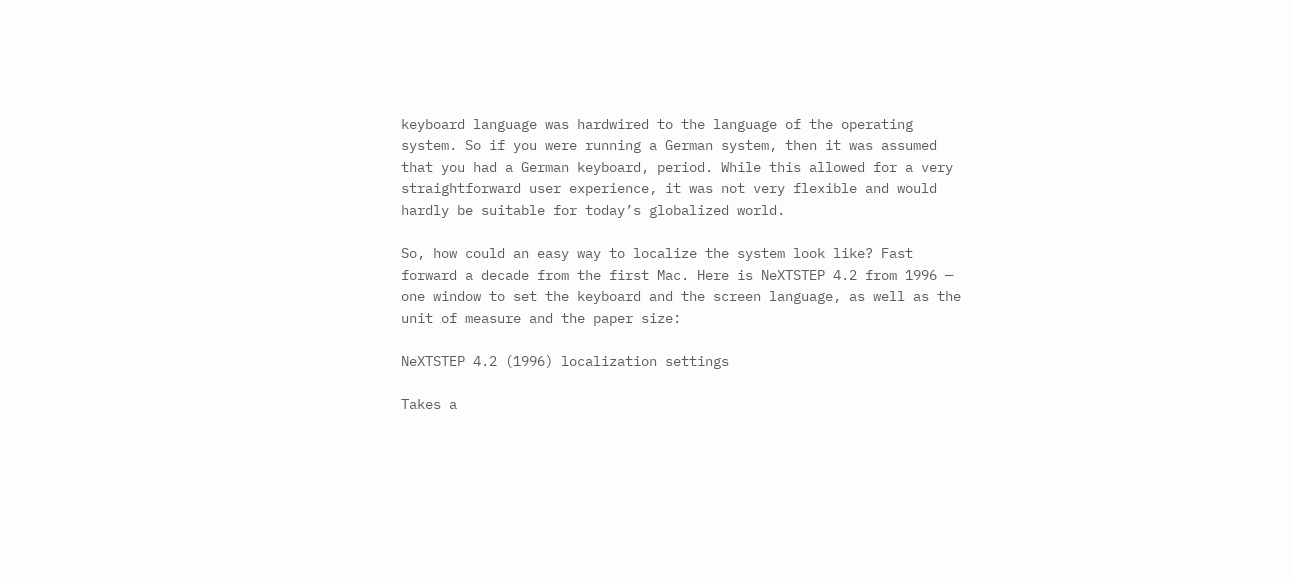keyboard language was hardwired to the language of the operating system. So if you were running a German system, then it was assumed that you had a German keyboard, period. While this allowed for a very straightforward user experience, it was not very flexible and would hardly be suitable for today’s globalized world.

So, how could an easy way to localize the system look like? Fast forward a decade from the first Mac. Here is NeXTSTEP 4.2 from 1996 — one window to set the keyboard and the screen language, as well as the unit of measure and the paper size:

NeXTSTEP 4.2 (1996) localization settings

Takes a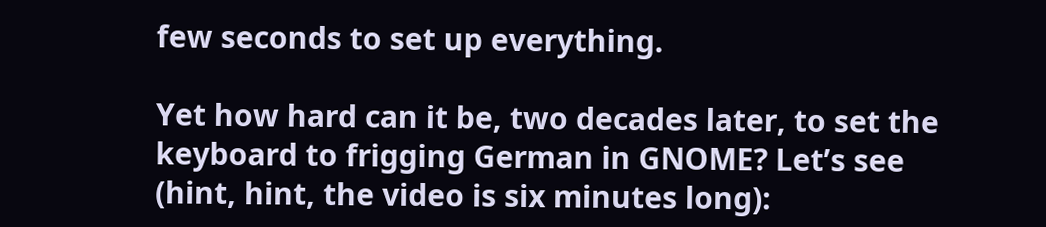few seconds to set up everything.

Yet how hard can it be, two decades later, to set the keyboard to frigging German in GNOME? Let’s see (hint, hint, the video is six minutes long):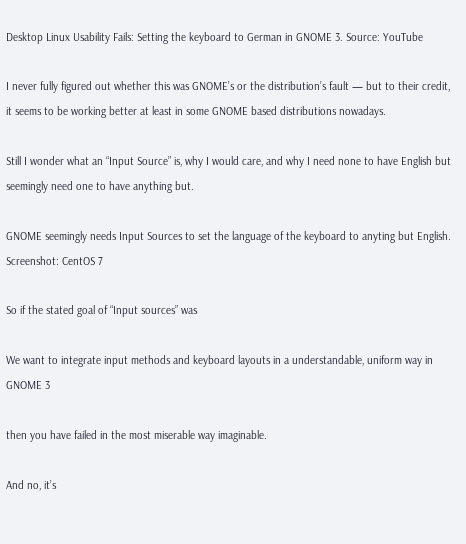Desktop Linux Usability Fails: Setting the keyboard to German in GNOME 3. Source: YouTube

I never fully figured out whether this was GNOME’s or the distribution’s fault — but to their credit, it seems to be working better at least in some GNOME based distributions nowadays.

Still I wonder what an “Input Source” is, why I would care, and why I need none to have English but seemingly need one to have anything but.

GNOME seemingly needs Input Sources to set the language of the keyboard to anyting but English. Screenshot: CentOS 7

So if the stated goal of “Input sources” was

We want to integrate input methods and keyboard layouts in a understandable, uniform way in GNOME 3

then you have failed in the most miserable way imaginable.

And no, it’s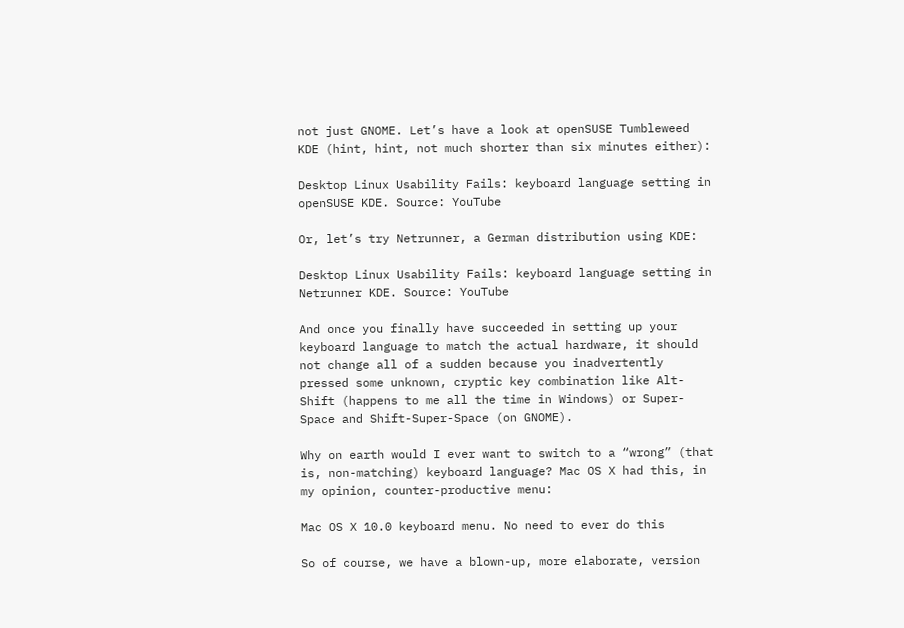not just GNOME. Let’s have a look at openSUSE Tumbleweed KDE (hint, hint, not much shorter than six minutes either):

Desktop Linux Usability Fails: keyboard language setting in openSUSE KDE. Source: YouTube

Or, let’s try Netrunner, a German distribution using KDE:

Desktop Linux Usability Fails: keyboard language setting in Netrunner KDE. Source: YouTube

And once you finally have succeeded in setting up your keyboard language to match the actual hardware, it should not change all of a sudden because you inadvertently pressed some unknown, cryptic key combination like Alt-Shift (happens to me all the time in Windows) or Super-Space and Shift-Super-Space (on GNOME).

Why on earth would I ever want to switch to a “wrong” (that is, non-matching) keyboard language? Mac OS X had this, in my opinion, counter-productive menu:

Mac OS X 10.0 keyboard menu. No need to ever do this

So of course, we have a blown-up, more elaborate, version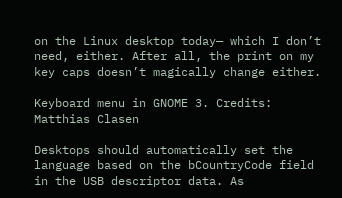on the Linux desktop today— which I don’t need, either. After all, the print on my key caps doesn’t magically change either.

Keyboard menu in GNOME 3. Credits: Matthias Clasen

Desktops should automatically set the language based on the bCountryCode field in the USB descriptor data. As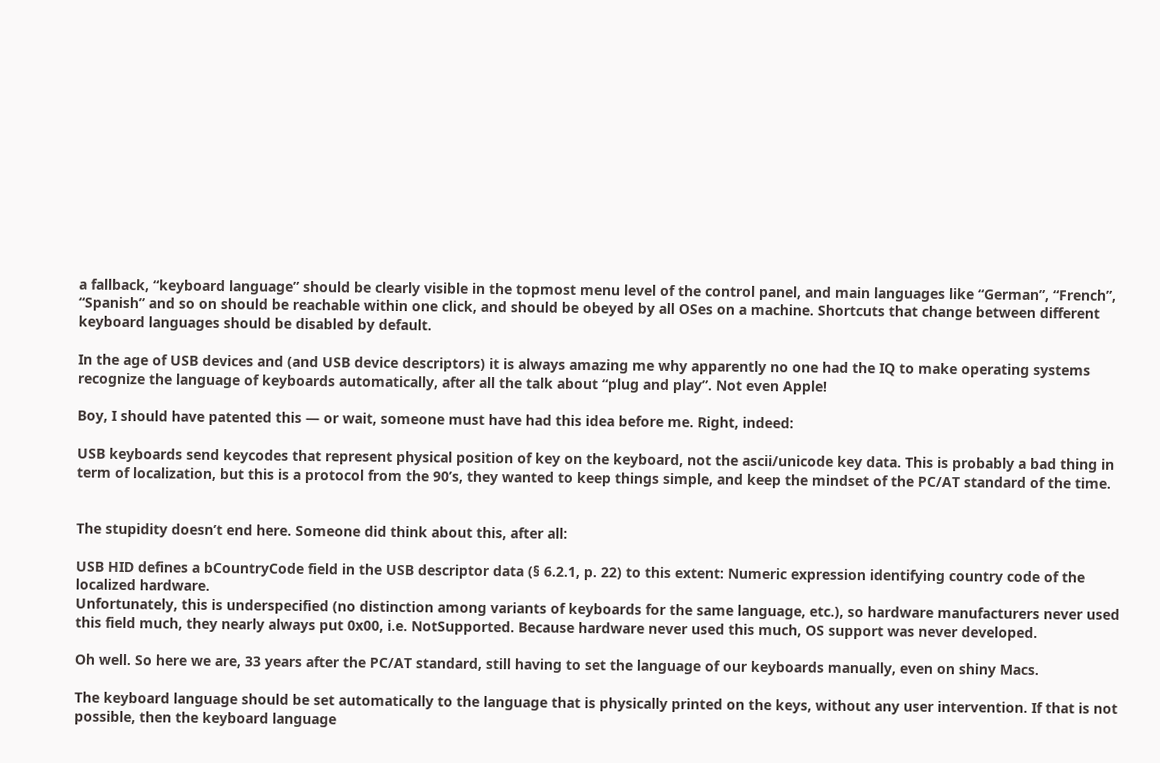a fallback, “keyboard language” should be clearly visible in the topmost menu level of the control panel, and main languages like “German”, “French”, “Spanish” and so on should be reachable within one click, and should be obeyed by all OSes on a machine. Shortcuts that change between different keyboard languages should be disabled by default.

In the age of USB devices and (and USB device descriptors) it is always amazing me why apparently no one had the IQ to make operating systems recognize the language of keyboards automatically, after all the talk about “plug and play”. Not even Apple!

Boy, I should have patented this — or wait, someone must have had this idea before me. Right, indeed:

USB keyboards send keycodes that represent physical position of key on the keyboard, not the ascii/unicode key data. This is probably a bad thing in term of localization, but this is a protocol from the 90’s, they wanted to keep things simple, and keep the mindset of the PC/AT standard of the time.


The stupidity doesn’t end here. Someone did think about this, after all:

USB HID defines a bCountryCode field in the USB descriptor data (§ 6.2.1, p. 22) to this extent: Numeric expression identifying country code of the localized hardware.
Unfortunately, this is underspecified (no distinction among variants of keyboards for the same language, etc.), so hardware manufacturers never used this field much, they nearly always put 0x00, i.e. NotSupported. Because hardware never used this much, OS support was never developed.

Oh well. So here we are, 33 years after the PC/AT standard, still having to set the language of our keyboards manually, even on shiny Macs.

The keyboard language should be set automatically to the language that is physically printed on the keys, without any user intervention. If that is not possible, then the keyboard language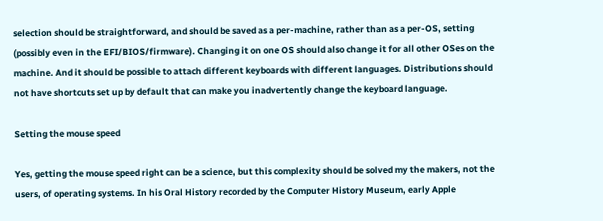selection should be straightforward, and should be saved as a per-machine, rather than as a per-OS, setting (possibly even in the EFI/BIOS/firmware). Changing it on one OS should also change it for all other OSes on the machine. And it should be possible to attach different keyboards with different languages. Distributions should not have shortcuts set up by default that can make you inadvertently change the keyboard language.

Setting the mouse speed

Yes, getting the mouse speed right can be a science, but this complexity should be solved my the makers, not the users, of operating systems. In his Oral History recorded by the Computer History Museum, early Apple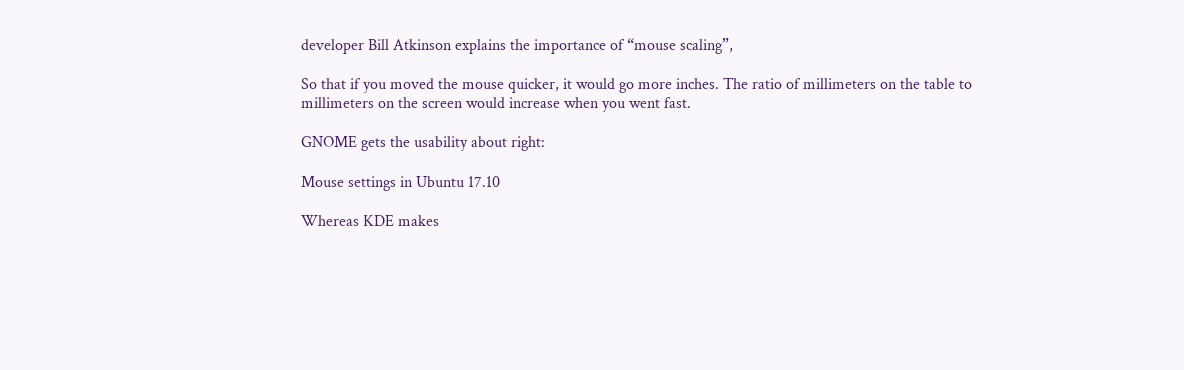developer Bill Atkinson explains the importance of “mouse scaling”,

So that if you moved the mouse quicker, it would go more inches. The ratio of millimeters on the table to millimeters on the screen would increase when you went fast.

GNOME gets the usability about right:

Mouse settings in Ubuntu 17.10

Whereas KDE makes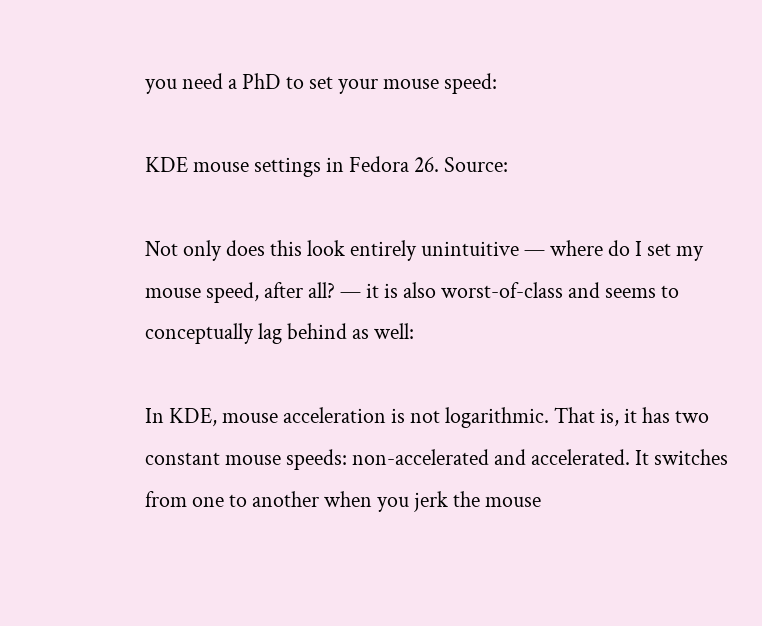you need a PhD to set your mouse speed:

KDE mouse settings in Fedora 26. Source:

Not only does this look entirely unintuitive — where do I set my mouse speed, after all? — it is also worst-of-class and seems to conceptually lag behind as well:

In KDE, mouse acceleration is not logarithmic. That is, it has two constant mouse speeds: non-accelerated and accelerated. It switches from one to another when you jerk the mouse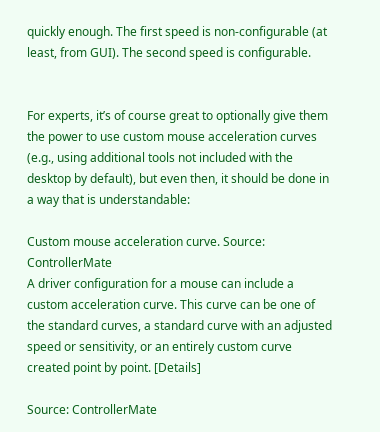quickly enough. The first speed is non-configurable (at least, from GUI). The second speed is configurable.


For experts, it’s of course great to optionally give them the power to use custom mouse acceleration curves (e.g., using additional tools not included with the desktop by default), but even then, it should be done in a way that is understandable:

Custom mouse acceleration curve. Source: ControllerMate
A driver configuration for a mouse can include a custom acceleration curve. This curve can be one of the standard curves, a standard curve with an adjusted speed or sensitivity, or an entirely custom curve created point by point. [Details]

Source: ControllerMate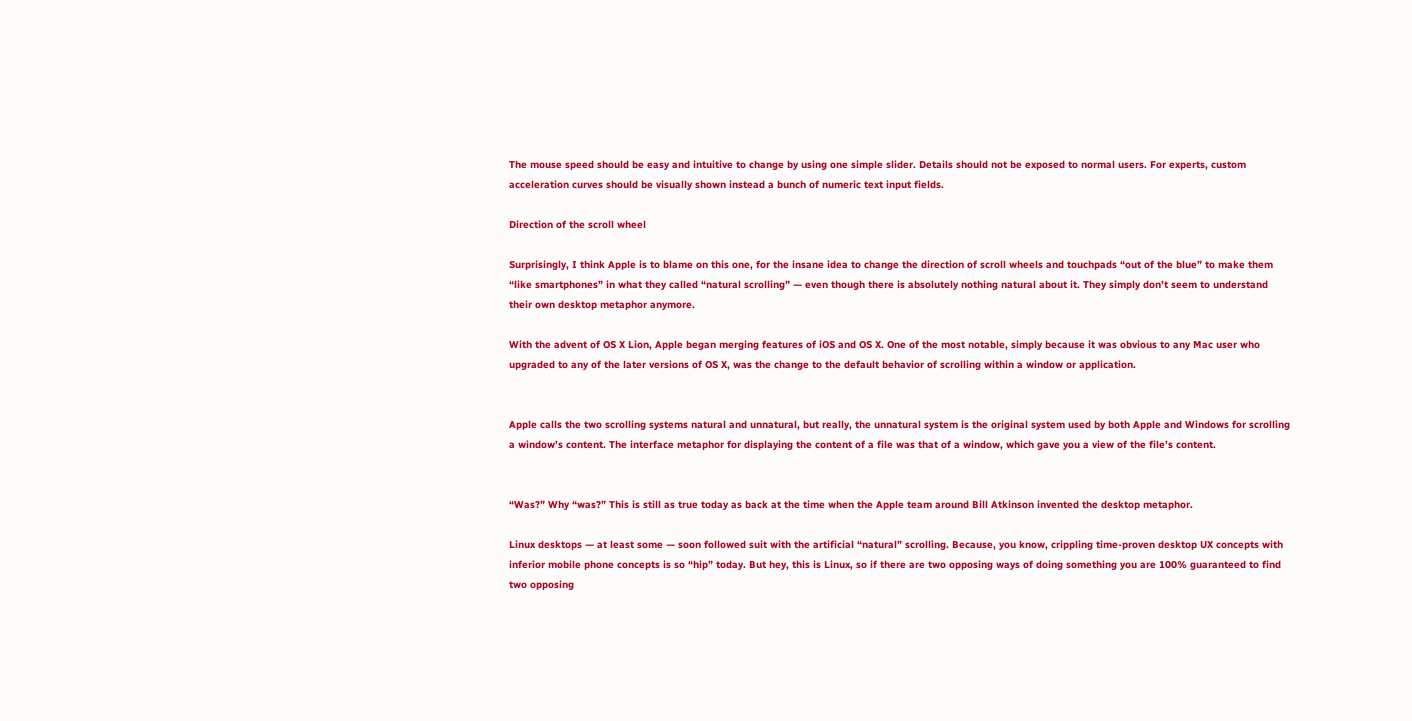The mouse speed should be easy and intuitive to change by using one simple slider. Details should not be exposed to normal users. For experts, custom acceleration curves should be visually shown instead a bunch of numeric text input fields.

Direction of the scroll wheel

Surprisingly, I think Apple is to blame on this one, for the insane idea to change the direction of scroll wheels and touchpads “out of the blue” to make them “like smartphones” in what they called “natural scrolling” — even though there is absolutely nothing natural about it. They simply don’t seem to understand their own desktop metaphor anymore.

With the advent of OS X Lion, Apple began merging features of iOS and OS X. One of the most notable, simply because it was obvious to any Mac user who upgraded to any of the later versions of OS X, was the change to the default behavior of scrolling within a window or application.


Apple calls the two scrolling systems natural and unnatural, but really, the unnatural system is the original system used by both Apple and Windows for scrolling a window’s content. The interface metaphor for displaying the content of a file was that of a window, which gave you a view of the file’s content.


“Was?” Why “was?” This is still as true today as back at the time when the Apple team around Bill Atkinson invented the desktop metaphor.

Linux desktops — at least some — soon followed suit with the artificial “natural” scrolling. Because, you know, crippling time-proven desktop UX concepts with inferior mobile phone concepts is so “hip” today. But hey, this is Linux, so if there are two opposing ways of doing something you are 100% guaranteed to find two opposing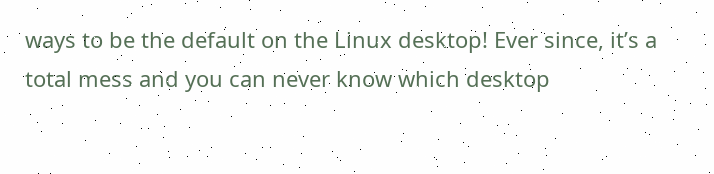ways to be the default on the Linux desktop! Ever since, it’s a total mess and you can never know which desktop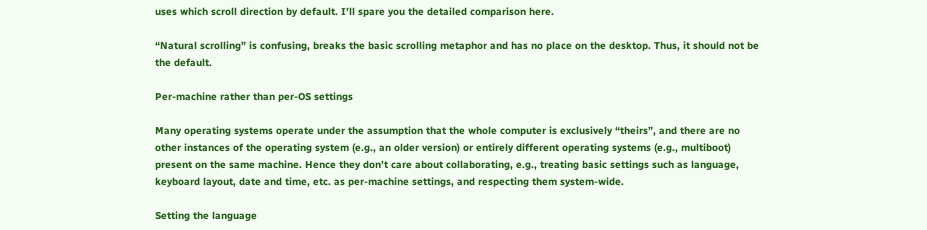uses which scroll direction by default. I’ll spare you the detailed comparison here.

“Natural scrolling” is confusing, breaks the basic scrolling metaphor and has no place on the desktop. Thus, it should not be the default.

Per-machine rather than per-OS settings

Many operating systems operate under the assumption that the whole computer is exclusively “theirs”, and there are no other instances of the operating system (e.g., an older version) or entirely different operating systems (e.g., multiboot) present on the same machine. Hence they don’t care about collaborating, e.g., treating basic settings such as language, keyboard layout, date and time, etc. as per-machine settings, and respecting them system-wide.

Setting the language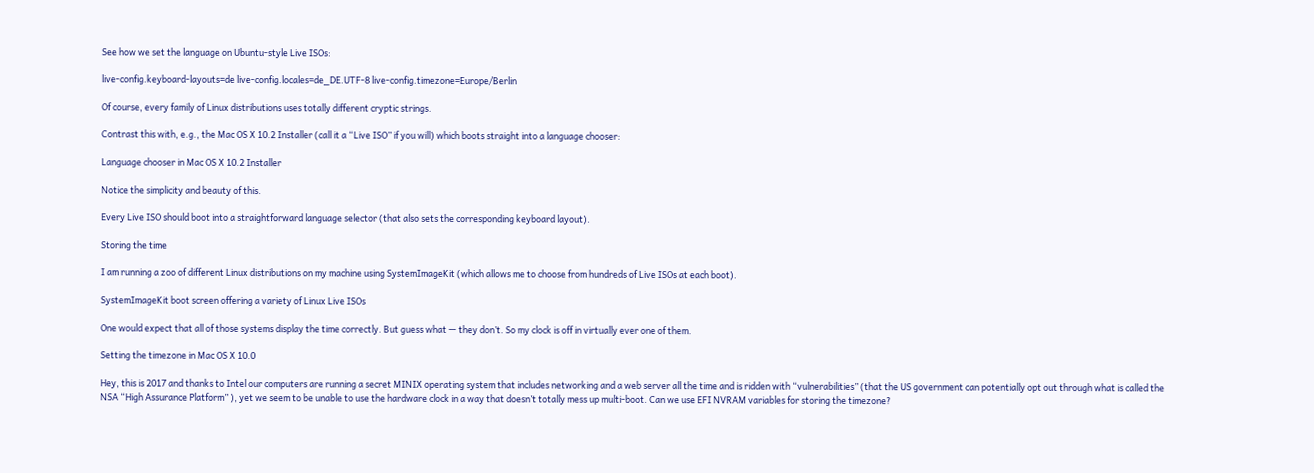See how we set the language on Ubuntu-style Live ISOs:

live-config.keyboard-layouts=de live-config.locales=de_DE.UTF-8 live-config.timezone=Europe/Berlin

Of course, every family of Linux distributions uses totally different cryptic strings.

Contrast this with, e.g., the Mac OS X 10.2 Installer (call it a “Live ISO” if you will) which boots straight into a language chooser:

Language chooser in Mac OS X 10.2 Installer

Notice the simplicity and beauty of this.

Every Live ISO should boot into a straightforward language selector (that also sets the corresponding keyboard layout).

Storing the time

I am running a zoo of different Linux distributions on my machine using SystemImageKit (which allows me to choose from hundreds of Live ISOs at each boot).

SystemImageKit boot screen offering a variety of Linux Live ISOs

One would expect that all of those systems display the time correctly. But guess what — they don’t. So my clock is off in virtually ever one of them.

Setting the timezone in Mac OS X 10.0

Hey, this is 2017 and thanks to Intel our computers are running a secret MINIX operating system that includes networking and a web server all the time and is ridden with “vulnerabilities” (that the US government can potentially opt out through what is called the NSA “High Assurance Platform” ), yet we seem to be unable to use the hardware clock in a way that doesn’t totally mess up multi-boot. Can we use EFI NVRAM variables for storing the timezone?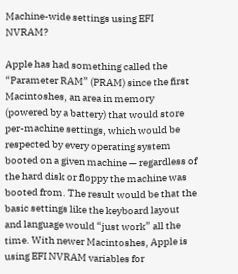Machine-wide settings using EFI NVRAM?

Apple has had something called the “Parameter RAM” (PRAM) since the first Macintoshes, an area in memory (powered by a battery) that would store per-machine settings, which would be respected by every operating system booted on a given machine — regardless of the hard disk or floppy the machine was booted from. The result would be that the basic settings like the keyboard layout and language would “just work” all the time. With newer Macintoshes, Apple is using EFI NVRAM variables for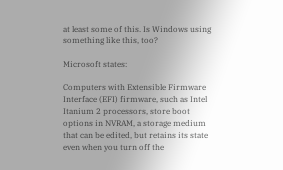at least some of this. Is Windows using something like this, too?

Microsoft states:

Computers with Extensible Firmware Interface (EFI) firmware, such as Intel Itanium 2 processors, store boot options in NVRAM, a storage medium that can be edited, but retains its state even when you turn off the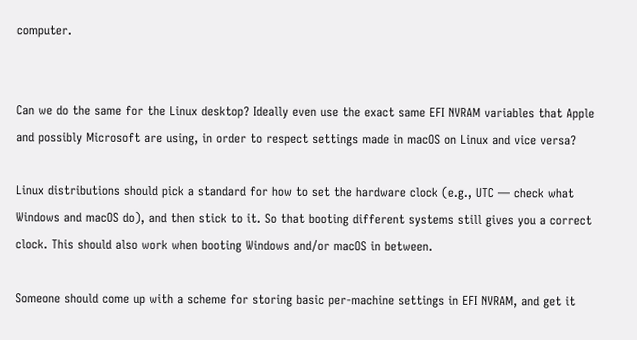computer.


Can we do the same for the Linux desktop? Ideally even use the exact same EFI NVRAM variables that Apple and possibly Microsoft are using, in order to respect settings made in macOS on Linux and vice versa?

Linux distributions should pick a standard for how to set the hardware clock (e.g., UTC — check what Windows and macOS do), and then stick to it. So that booting different systems still gives you a correct clock. This should also work when booting Windows and/or macOS in between.

Someone should come up with a scheme for storing basic per-machine settings in EFI NVRAM, and get it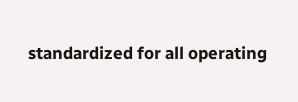standardized for all operating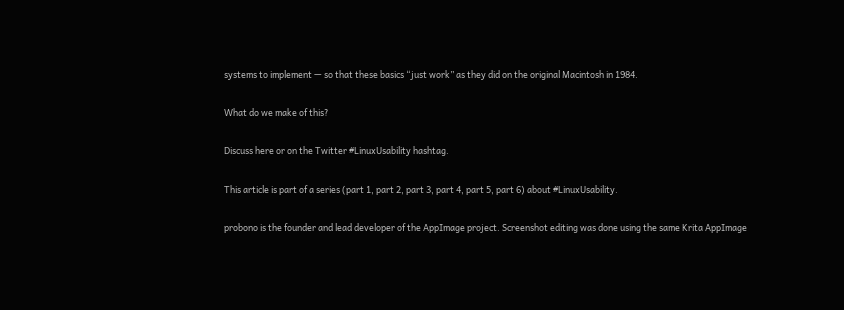systems to implement — so that these basics “just work” as they did on the original Macintosh in 1984.

What do we make of this?

Discuss here or on the Twitter #LinuxUsability hashtag.

This article is part of a series (part 1, part 2, part 3, part 4, part 5, part 6) about #LinuxUsability.

probono is the founder and lead developer of the AppImage project. Screenshot editing was done using the same Krita AppImage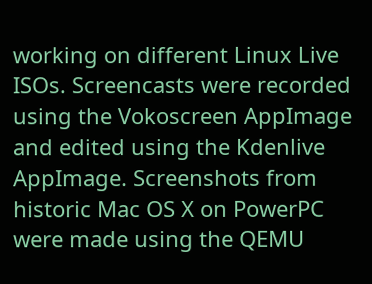working on different Linux Live ISOs. Screencasts were recorded using the Vokoscreen AppImage and edited using the Kdenlive AppImage. Screenshots from historic Mac OS X on PowerPC were made using the QEMU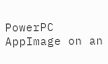PowerPC AppImage on an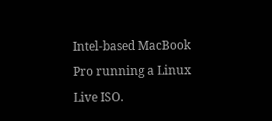Intel-based MacBook Pro running a Linux Live ISO.